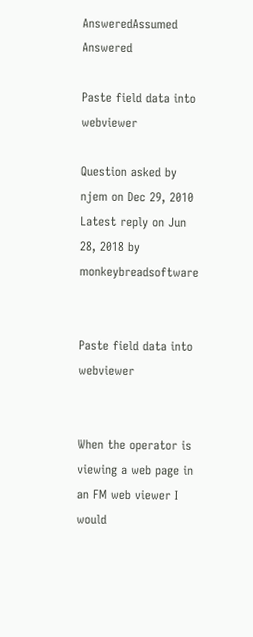AnsweredAssumed Answered

Paste field data into webviewer

Question asked by njem on Dec 29, 2010
Latest reply on Jun 28, 2018 by monkeybreadsoftware


Paste field data into webviewer


When the operator is viewing a web page in an FM web viewer I would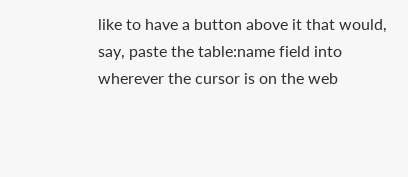like to have a button above it that would, say, paste the table:name field into wherever the cursor is on the web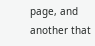page, and another that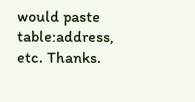would paste table:address, etc. Thanks.